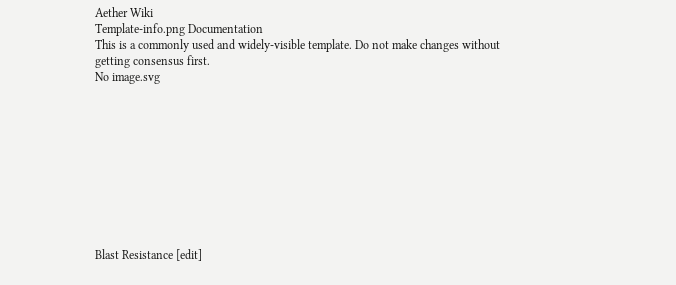Aether Wiki
Template-info.png Documentation
This is a commonly used and widely-visible template. Do not make changes without getting consensus first.
No image.svg










Blast Resistance [edit]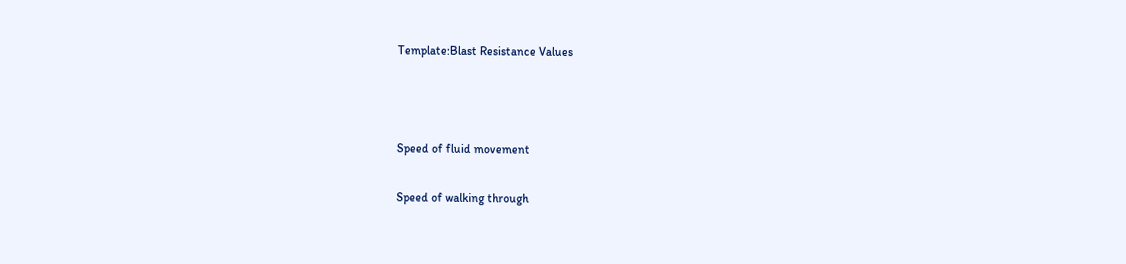Template:Blast Resistance Values





Speed of fluid movement


Speed of walking through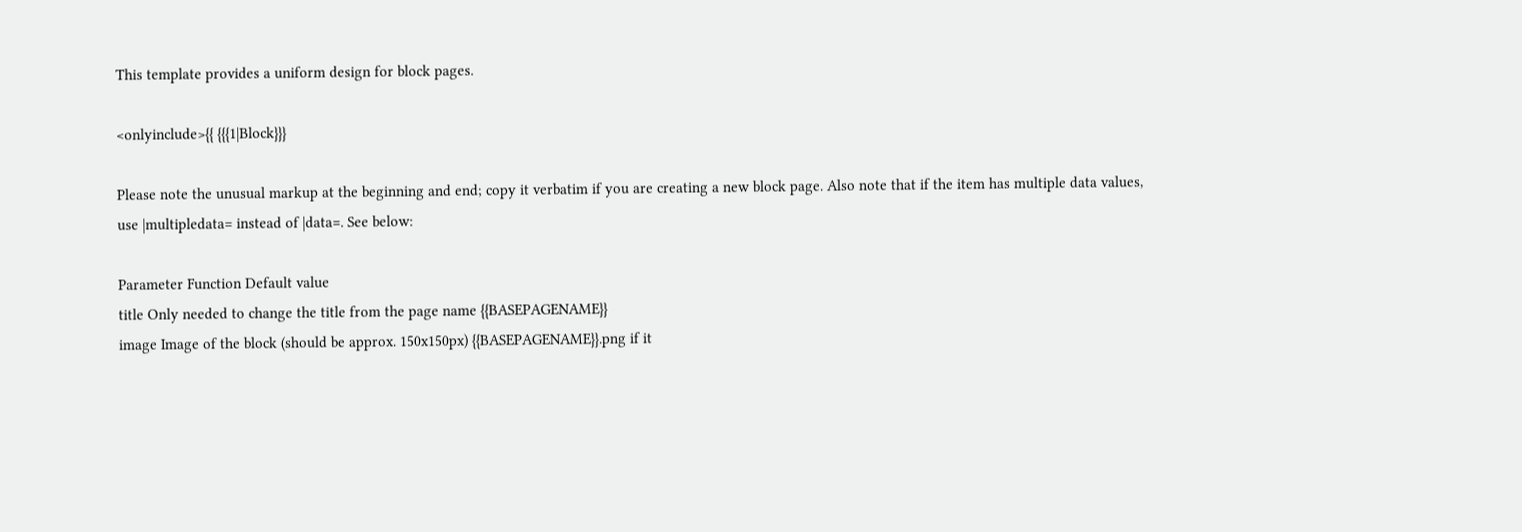This template provides a uniform design for block pages.

<onlyinclude>{{ {{{1|Block}}}

Please note the unusual markup at the beginning and end; copy it verbatim if you are creating a new block page. Also note that if the item has multiple data values, use |multipledata= instead of |data=. See below:

Parameter Function Default value
title Only needed to change the title from the page name {{BASEPAGENAME}}
image Image of the block (should be approx. 150x150px) {{BASEPAGENAME}}.png if it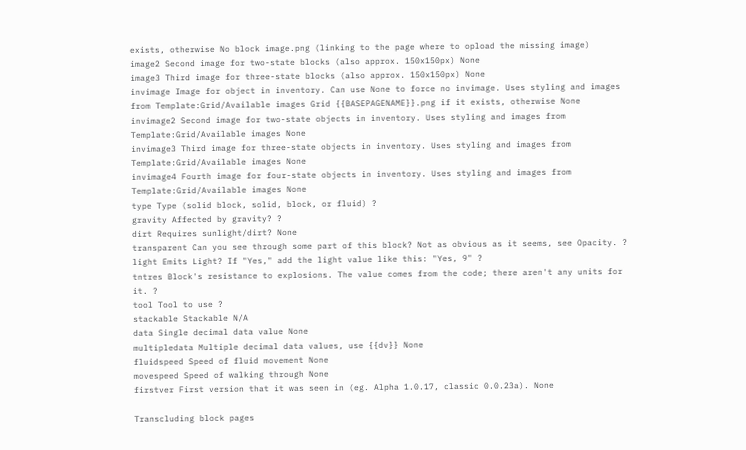exists, otherwise No block image.png (linking to the page where to opload the missing image)
image2 Second image for two-state blocks (also approx. 150x150px) None
image3 Third image for three-state blocks (also approx. 150x150px) None
invimage Image for object in inventory. Can use None to force no invimage. Uses styling and images from Template:Grid/Available images Grid {{BASEPAGENAME}}.png if it exists, otherwise None
invimage2 Second image for two-state objects in inventory. Uses styling and images from Template:Grid/Available images None
invimage3 Third image for three-state objects in inventory. Uses styling and images from Template:Grid/Available images None
invimage4 Fourth image for four-state objects in inventory. Uses styling and images from Template:Grid/Available images None
type Type (solid block, solid, block, or fluid) ?
gravity Affected by gravity? ?
dirt Requires sunlight/dirt? None
transparent Can you see through some part of this block? Not as obvious as it seems, see Opacity. ?
light Emits Light? If "Yes," add the light value like this: "Yes, 9" ?
tntres Block's resistance to explosions. The value comes from the code; there aren't any units for it. ?
tool Tool to use ?
stackable Stackable N/A
data Single decimal data value None
multipledata Multiple decimal data values, use {{dv}} None
fluidspeed Speed of fluid movement None
movespeed Speed of walking through None
firstver First version that it was seen in (eg. Alpha 1.0.17, classic 0.0.23a). None

Transcluding block pages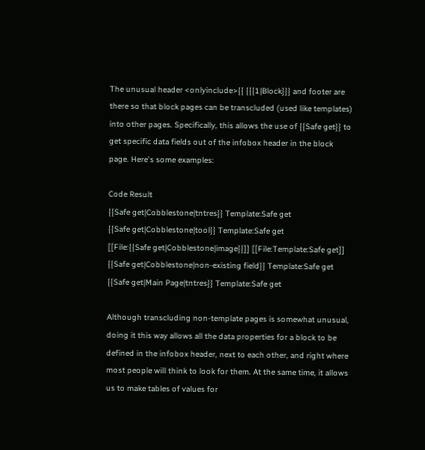The unusual header <onlyinclude>{{ {{{1|Block}}} and footer are there so that block pages can be transcluded (used like templates) into other pages. Specifically, this allows the use of {{Safe get}} to get specific data fields out of the infobox header in the block page. Here's some examples:

Code Result
{{Safe get|Cobblestone|tntres}} Template:Safe get
{{Safe get|Cobblestone|tool}} Template:Safe get
[[File:{{Safe get|Cobblestone|image}}]] [[File:Template:Safe get]]
{{Safe get|Cobblestone|non-existing field}} Template:Safe get
{{Safe get|Main Page|tntres}} Template:Safe get

Although transcluding non-template pages is somewhat unusual, doing it this way allows all the data properties for a block to be defined in the infobox header, next to each other, and right where most people will think to look for them. At the same time, it allows us to make tables of values for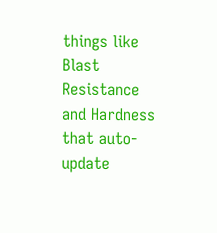things like Blast Resistance and Hardness that auto-update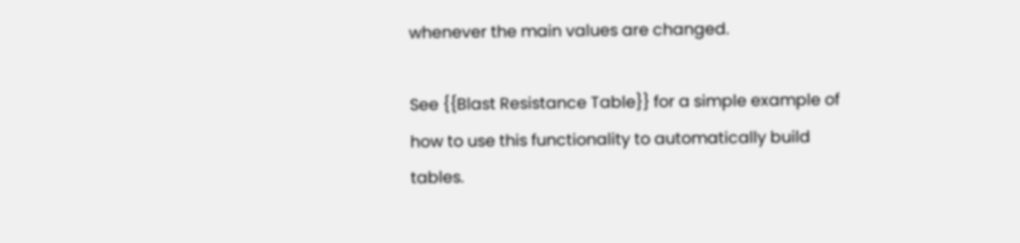whenever the main values are changed.

See {{Blast Resistance Table}} for a simple example of how to use this functionality to automatically build tables.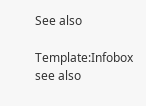See also

Template:Infobox see also